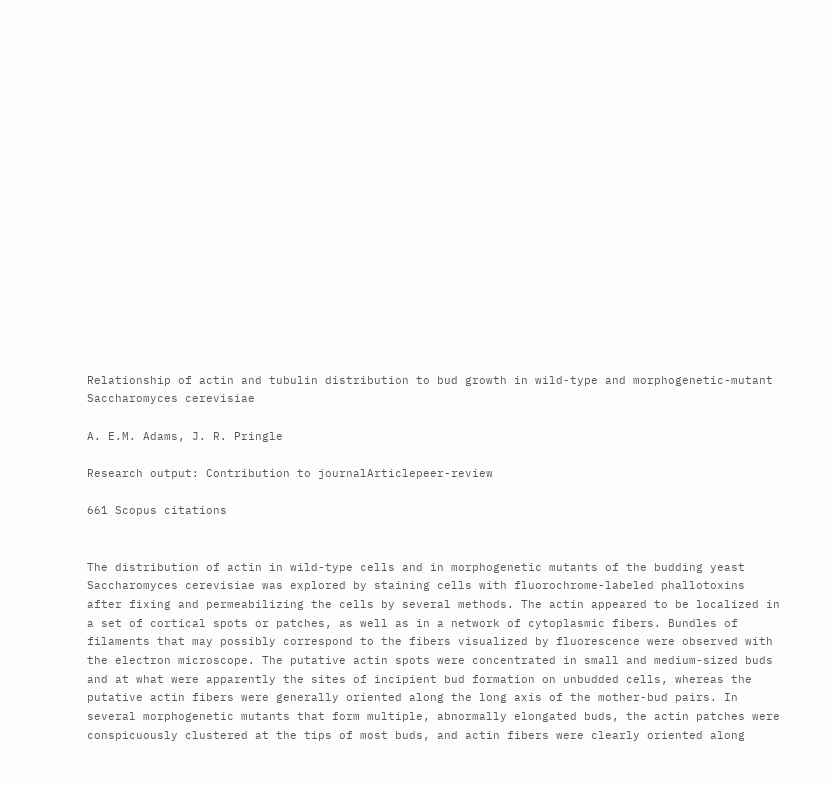Relationship of actin and tubulin distribution to bud growth in wild-type and morphogenetic-mutant Saccharomyces cerevisiae

A. E.M. Adams, J. R. Pringle

Research output: Contribution to journalArticlepeer-review

661 Scopus citations


The distribution of actin in wild-type cells and in morphogenetic mutants of the budding yeast Saccharomyces cerevisiae was explored by staining cells with fluorochrome-labeled phallotoxins after fixing and permeabilizing the cells by several methods. The actin appeared to be localized in a set of cortical spots or patches, as well as in a network of cytoplasmic fibers. Bundles of filaments that may possibly correspond to the fibers visualized by fluorescence were observed with the electron microscope. The putative actin spots were concentrated in small and medium-sized buds and at what were apparently the sites of incipient bud formation on unbudded cells, whereas the putative actin fibers were generally oriented along the long axis of the mother-bud pairs. In several morphogenetic mutants that form multiple, abnormally elongated buds, the actin patches were conspicuously clustered at the tips of most buds, and actin fibers were clearly oriented along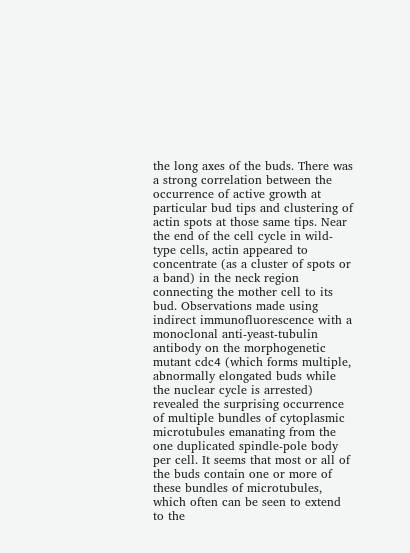the long axes of the buds. There was a strong correlation between the occurrence of active growth at particular bud tips and clustering of actin spots at those same tips. Near the end of the cell cycle in wild-type cells, actin appeared to concentrate (as a cluster of spots or a band) in the neck region connecting the mother cell to its bud. Observations made using indirect immunofluorescence with a monoclonal anti-yeast-tubulin antibody on the morphogenetic mutant cdc4 (which forms multiple, abnormally elongated buds while the nuclear cycle is arrested) revealed the surprising occurrence of multiple bundles of cytoplasmic microtubules emanating from the one duplicated spindle-pole body per cell. It seems that most or all of the buds contain one or more of these bundles of microtubules, which often can be seen to extend to the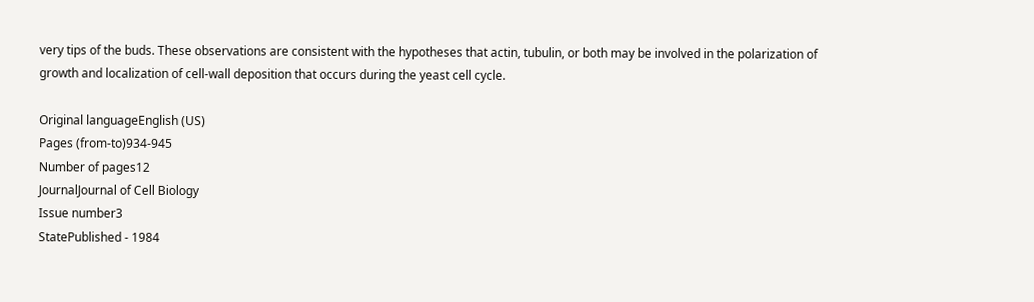very tips of the buds. These observations are consistent with the hypotheses that actin, tubulin, or both may be involved in the polarization of growth and localization of cell-wall deposition that occurs during the yeast cell cycle.

Original languageEnglish (US)
Pages (from-to)934-945
Number of pages12
JournalJournal of Cell Biology
Issue number3
StatePublished - 1984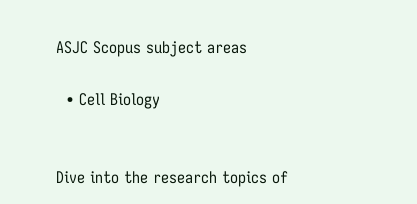ASJC Scopus subject areas

  • Cell Biology


Dive into the research topics of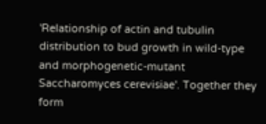'Relationship of actin and tubulin distribution to bud growth in wild-type and morphogenetic-mutant Saccharomyces cerevisiae'. Together they form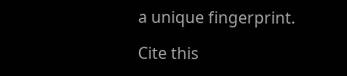a unique fingerprint.

Cite this